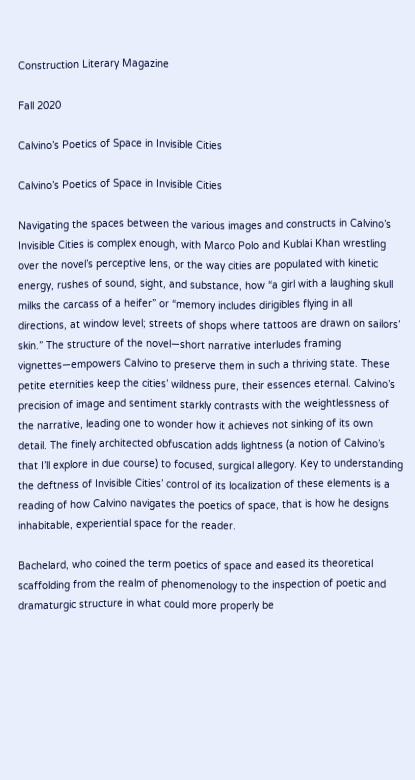Construction Literary Magazine

Fall 2020

Calvino’s Poetics of Space in Invisible Cities

Calvino’s Poetics of Space in Invisible Cities

Navigating the spaces between the various images and constructs in Calvino’s Invisible Cities is complex enough, with Marco Polo and Kublai Khan wrestling over the novel’s perceptive lens, or the way cities are populated with kinetic energy, rushes of sound, sight, and substance, how “a girl with a laughing skull milks the carcass of a heifer” or “memory includes dirigibles flying in all directions, at window level; streets of shops where tattoos are drawn on sailors’ skin.” The structure of the novel—short narrative interludes framing vignettes—empowers Calvino to preserve them in such a thriving state. These petite eternities keep the cities’ wildness pure, their essences eternal. Calvino’s precision of image and sentiment starkly contrasts with the weightlessness of the narrative, leading one to wonder how it achieves not sinking of its own detail. The finely architected obfuscation adds lightness (a notion of Calvino’s that I’ll explore in due course) to focused, surgical allegory. Key to understanding the deftness of Invisible Cities’ control of its localization of these elements is a reading of how Calvino navigates the poetics of space, that is how he designs inhabitable, experiential space for the reader.

Bachelard, who coined the term poetics of space and eased its theoretical scaffolding from the realm of phenomenology to the inspection of poetic and dramaturgic structure in what could more properly be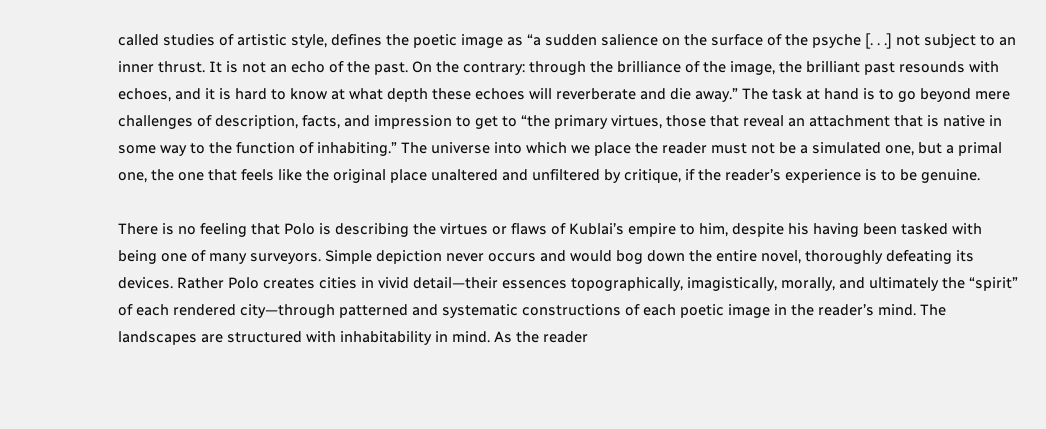called studies of artistic style, defines the poetic image as “a sudden salience on the surface of the psyche [. . .] not subject to an inner thrust. It is not an echo of the past. On the contrary: through the brilliance of the image, the brilliant past resounds with echoes, and it is hard to know at what depth these echoes will reverberate and die away.” The task at hand is to go beyond mere challenges of description, facts, and impression to get to “the primary virtues, those that reveal an attachment that is native in some way to the function of inhabiting.” The universe into which we place the reader must not be a simulated one, but a primal one, the one that feels like the original place unaltered and unfiltered by critique, if the reader’s experience is to be genuine.

There is no feeling that Polo is describing the virtues or flaws of Kublai’s empire to him, despite his having been tasked with being one of many surveyors. Simple depiction never occurs and would bog down the entire novel, thoroughly defeating its devices. Rather Polo creates cities in vivid detail—their essences topographically, imagistically, morally, and ultimately the “spirit” of each rendered city—through patterned and systematic constructions of each poetic image in the reader’s mind. The landscapes are structured with inhabitability in mind. As the reader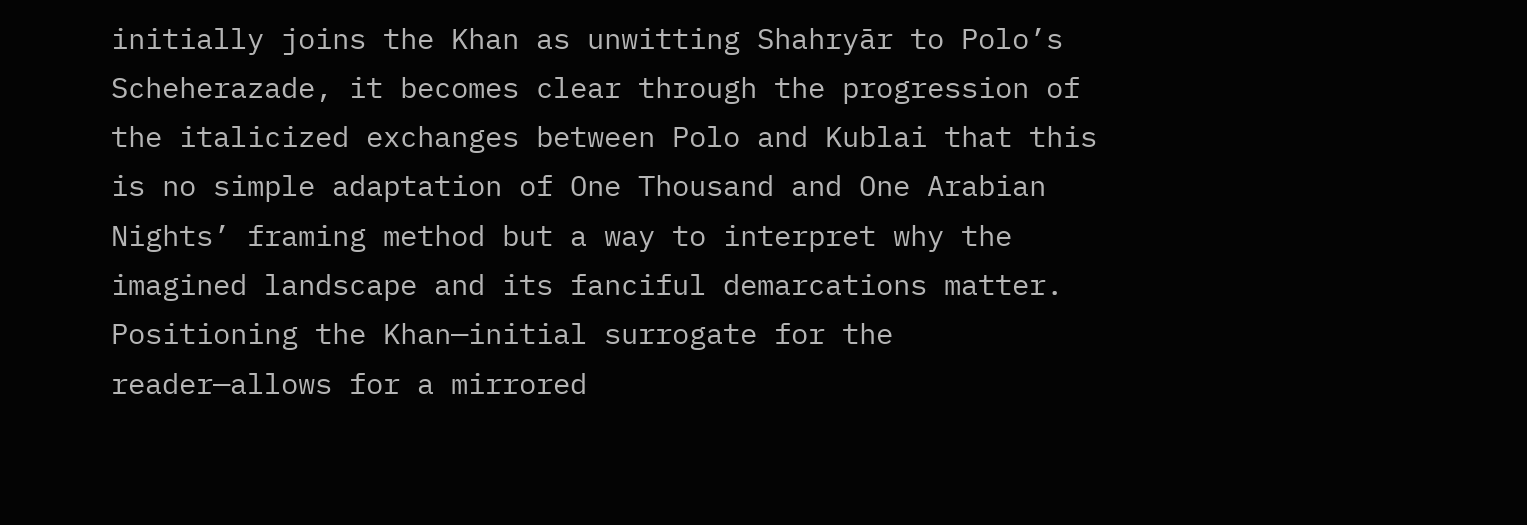initially joins the Khan as unwitting Shahryār to Polo’s Scheherazade, it becomes clear through the progression of the italicized exchanges between Polo and Kublai that this is no simple adaptation of One Thousand and One Arabian Nights’ framing method but a way to interpret why the imagined landscape and its fanciful demarcations matter. Positioning the Khan—initial surrogate for the reader—allows for a mirrored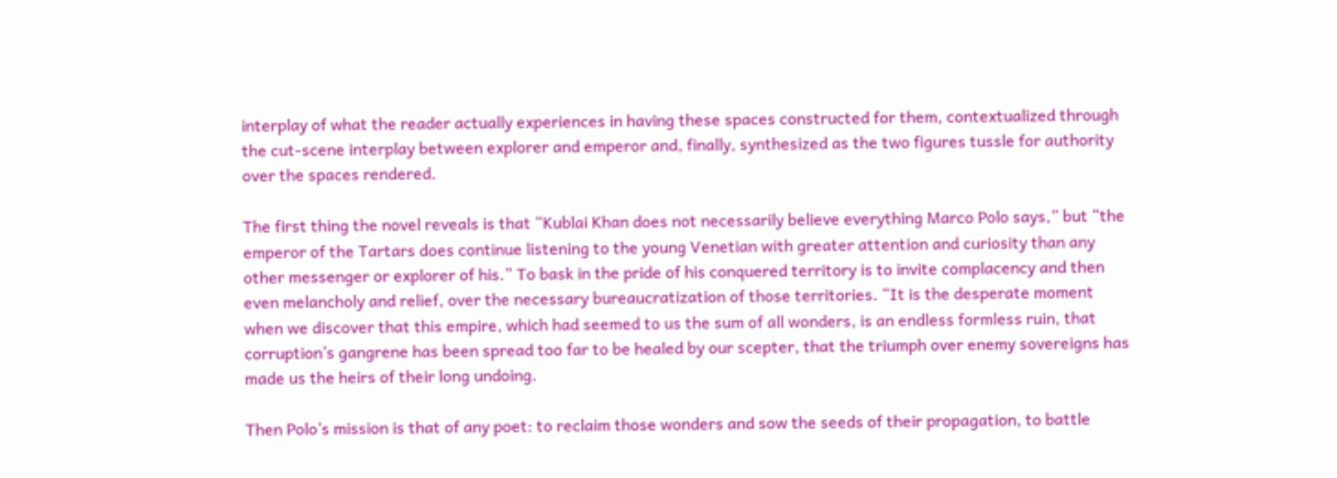interplay of what the reader actually experiences in having these spaces constructed for them, contextualized through the cut-scene interplay between explorer and emperor and, finally, synthesized as the two figures tussle for authority over the spaces rendered.

The first thing the novel reveals is that “Kublai Khan does not necessarily believe everything Marco Polo says,” but “the emperor of the Tartars does continue listening to the young Venetian with greater attention and curiosity than any other messenger or explorer of his.” To bask in the pride of his conquered territory is to invite complacency and then even melancholy and relief, over the necessary bureaucratization of those territories. “It is the desperate moment when we discover that this empire, which had seemed to us the sum of all wonders, is an endless formless ruin, that corruption’s gangrene has been spread too far to be healed by our scepter, that the triumph over enemy sovereigns has made us the heirs of their long undoing.

Then Polo’s mission is that of any poet: to reclaim those wonders and sow the seeds of their propagation, to battle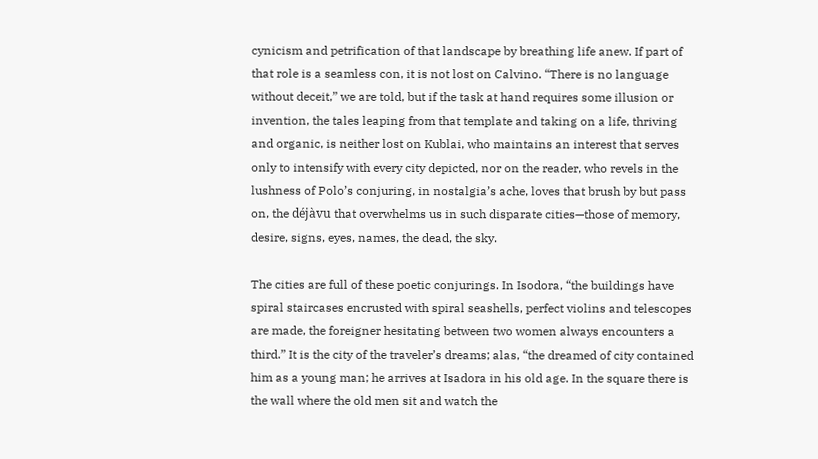cynicism and petrification of that landscape by breathing life anew. If part of that role is a seamless con, it is not lost on Calvino. “There is no language without deceit,” we are told, but if the task at hand requires some illusion or invention, the tales leaping from that template and taking on a life, thriving and organic, is neither lost on Kublai, who maintains an interest that serves only to intensify with every city depicted, nor on the reader, who revels in the lushness of Polo’s conjuring, in nostalgia’s ache, loves that brush by but pass on, the déjàvu that overwhelms us in such disparate cities—those of memory, desire, signs, eyes, names, the dead, the sky.

The cities are full of these poetic conjurings. In Isodora, “the buildings have spiral staircases encrusted with spiral seashells, perfect violins and telescopes are made, the foreigner hesitating between two women always encounters a third.” It is the city of the traveler’s dreams; alas, “the dreamed of city contained him as a young man; he arrives at Isadora in his old age. In the square there is the wall where the old men sit and watch the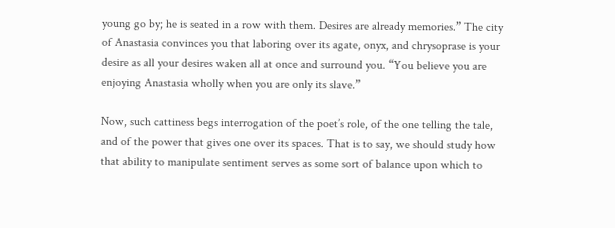young go by; he is seated in a row with them. Desires are already memories.” The city of Anastasia convinces you that laboring over its agate, onyx, and chrysoprase is your desire as all your desires waken all at once and surround you. “You believe you are enjoying Anastasia wholly when you are only its slave.”

Now, such cattiness begs interrogation of the poet’s role, of the one telling the tale, and of the power that gives one over its spaces. That is to say, we should study how that ability to manipulate sentiment serves as some sort of balance upon which to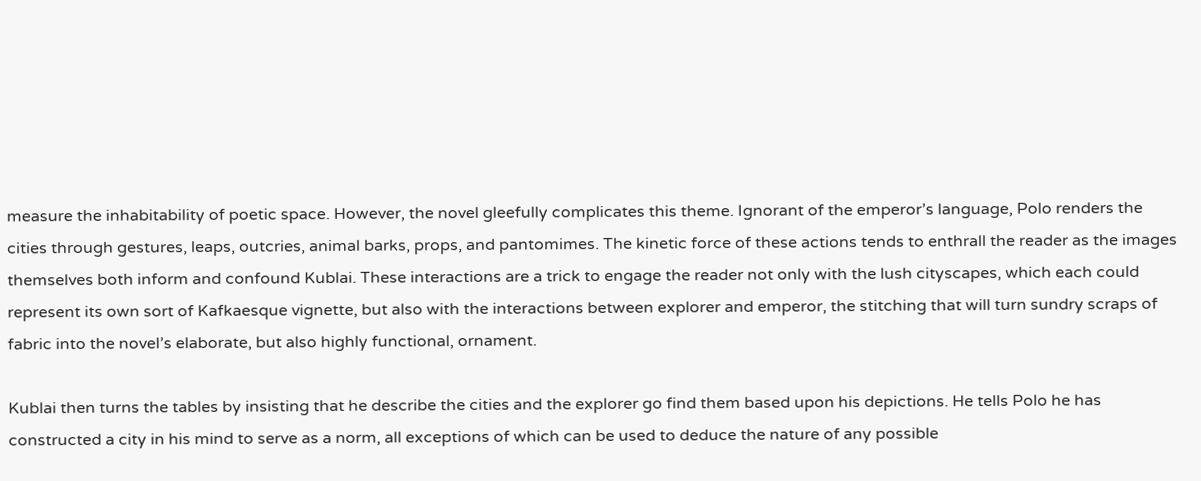measure the inhabitability of poetic space. However, the novel gleefully complicates this theme. Ignorant of the emperor’s language, Polo renders the cities through gestures, leaps, outcries, animal barks, props, and pantomimes. The kinetic force of these actions tends to enthrall the reader as the images themselves both inform and confound Kublai. These interactions are a trick to engage the reader not only with the lush cityscapes, which each could represent its own sort of Kafkaesque vignette, but also with the interactions between explorer and emperor, the stitching that will turn sundry scraps of fabric into the novel’s elaborate, but also highly functional, ornament.

Kublai then turns the tables by insisting that he describe the cities and the explorer go find them based upon his depictions. He tells Polo he has constructed a city in his mind to serve as a norm, all exceptions of which can be used to deduce the nature of any possible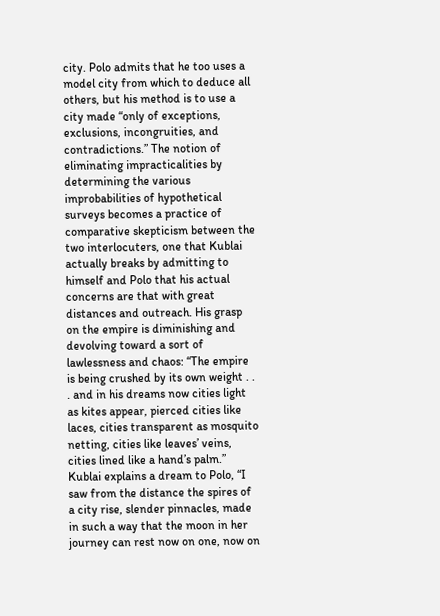city. Polo admits that he too uses a model city from which to deduce all others, but his method is to use a city made “only of exceptions, exclusions, incongruities, and contradictions.” The notion of eliminating impracticalities by determining the various improbabilities of hypothetical surveys becomes a practice of comparative skepticism between the two interlocuters, one that Kublai actually breaks by admitting to himself and Polo that his actual concerns are that with great distances and outreach. His grasp on the empire is diminishing and devolving toward a sort of lawlessness and chaos: “The empire is being crushed by its own weight . . . and in his dreams now cities light as kites appear, pierced cities like laces, cities transparent as mosquito netting, cities like leaves’ veins, cities lined like a hand’s palm.” Kublai explains a dream to Polo, “I saw from the distance the spires of a city rise, slender pinnacles, made in such a way that the moon in her journey can rest now on one, now on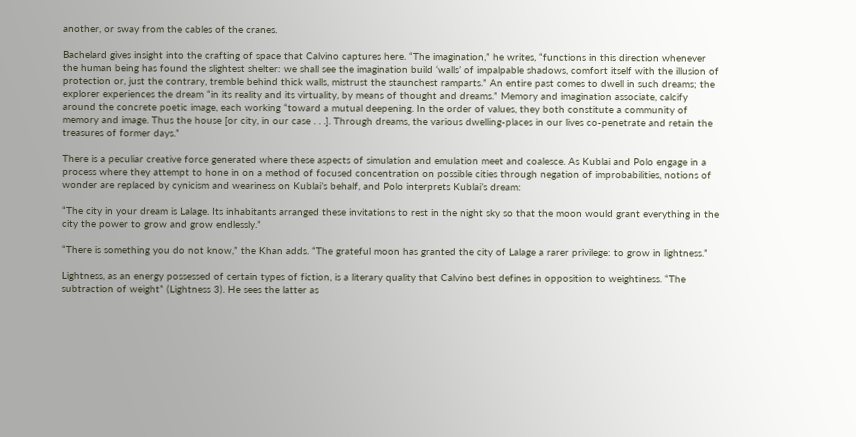another, or sway from the cables of the cranes.

Bachelard gives insight into the crafting of space that Calvino captures here. “The imagination,” he writes, “functions in this direction whenever the human being has found the slightest shelter: we shall see the imagination build ‘walls’ of impalpable shadows, comfort itself with the illusion of protection or, just the contrary, tremble behind thick walls, mistrust the staunchest ramparts.” An entire past comes to dwell in such dreams; the explorer experiences the dream “in its reality and its virtuality, by means of thought and dreams.” Memory and imagination associate, calcify around the concrete poetic image, each working “toward a mutual deepening. In the order of values, they both constitute a community of memory and image. Thus the house [or city, in our case . . .]. Through dreams, the various dwelling-places in our lives co-penetrate and retain the treasures of former days.”

There is a peculiar creative force generated where these aspects of simulation and emulation meet and coalesce. As Kublai and Polo engage in a process where they attempt to hone in on a method of focused concentration on possible cities through negation of improbabilities, notions of wonder are replaced by cynicism and weariness on Kublai’s behalf, and Polo interprets Kublai’s dream:

“The city in your dream is Lalage. Its inhabitants arranged these invitations to rest in the night sky so that the moon would grant everything in the city the power to grow and grow endlessly.”

“There is something you do not know,” the Khan adds. “The grateful moon has granted the city of Lalage a rarer privilege: to grow in lightness.”

Lightness, as an energy possessed of certain types of fiction, is a literary quality that Calvino best defines in opposition to weightiness. “The subtraction of weight” (Lightness 3). He sees the latter as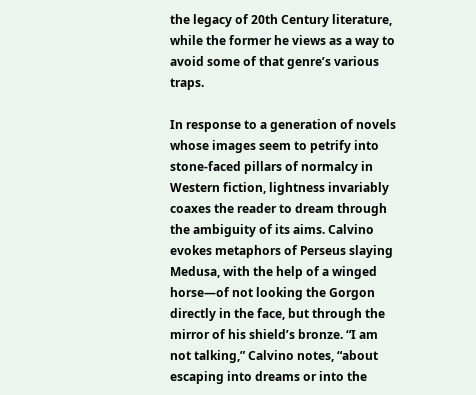the legacy of 20th Century literature, while the former he views as a way to avoid some of that genre’s various traps.

In response to a generation of novels whose images seem to petrify into stone-faced pillars of normalcy in Western fiction, lightness invariably coaxes the reader to dream through the ambiguity of its aims. Calvino evokes metaphors of Perseus slaying Medusa, with the help of a winged horse—of not looking the Gorgon directly in the face, but through the mirror of his shield’s bronze. “I am not talking,” Calvino notes, “about escaping into dreams or into the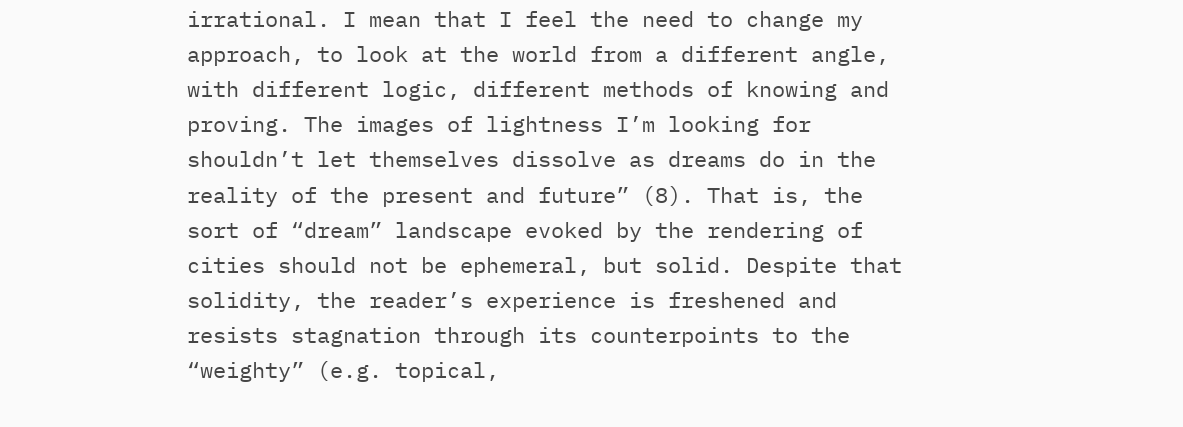irrational. I mean that I feel the need to change my approach, to look at the world from a different angle, with different logic, different methods of knowing and proving. The images of lightness I’m looking for shouldn’t let themselves dissolve as dreams do in the reality of the present and future” (8). That is, the sort of “dream” landscape evoked by the rendering of cities should not be ephemeral, but solid. Despite that solidity, the reader’s experience is freshened and resists stagnation through its counterpoints to the “weighty” (e.g. topical,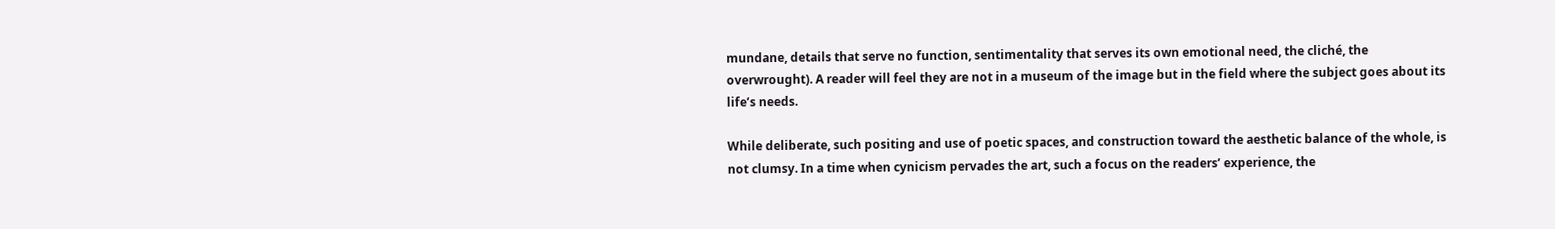mundane, details that serve no function, sentimentality that serves its own emotional need, the cliché, the overwrought). A reader will feel they are not in a museum of the image but in the field where the subject goes about its life’s needs.

While deliberate, such positing and use of poetic spaces, and construction toward the aesthetic balance of the whole, is not clumsy. In a time when cynicism pervades the art, such a focus on the readers’ experience, the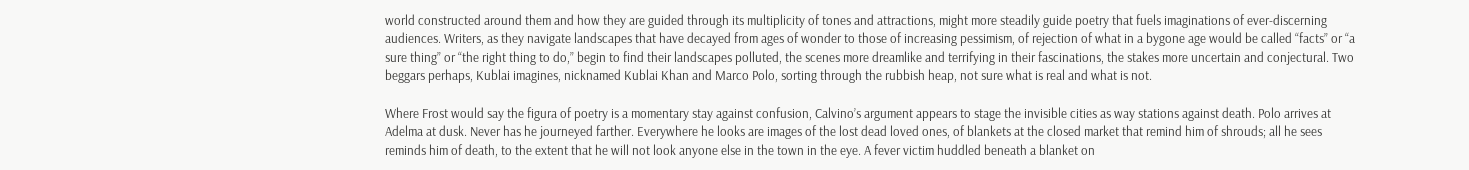world constructed around them and how they are guided through its multiplicity of tones and attractions, might more steadily guide poetry that fuels imaginations of ever-discerning audiences. Writers, as they navigate landscapes that have decayed from ages of wonder to those of increasing pessimism, of rejection of what in a bygone age would be called “facts” or “a sure thing” or “the right thing to do,” begin to find their landscapes polluted, the scenes more dreamlike and terrifying in their fascinations, the stakes more uncertain and conjectural. Two beggars perhaps, Kublai imagines, nicknamed Kublai Khan and Marco Polo, sorting through the rubbish heap, not sure what is real and what is not.

Where Frost would say the figura of poetry is a momentary stay against confusion, Calvino’s argument appears to stage the invisible cities as way stations against death. Polo arrives at Adelma at dusk. Never has he journeyed farther. Everywhere he looks are images of the lost dead loved ones, of blankets at the closed market that remind him of shrouds; all he sees reminds him of death, to the extent that he will not look anyone else in the town in the eye. A fever victim huddled beneath a blanket on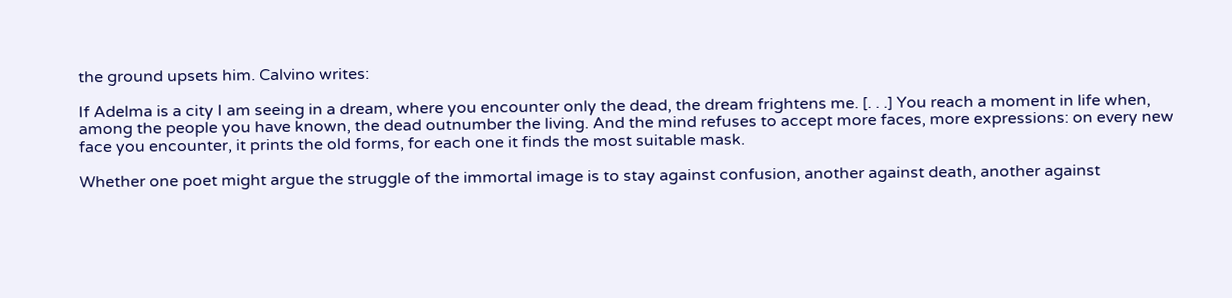the ground upsets him. Calvino writes:

If Adelma is a city I am seeing in a dream, where you encounter only the dead, the dream frightens me. [. . .] You reach a moment in life when, among the people you have known, the dead outnumber the living. And the mind refuses to accept more faces, more expressions: on every new face you encounter, it prints the old forms, for each one it finds the most suitable mask.

Whether one poet might argue the struggle of the immortal image is to stay against confusion, another against death, another against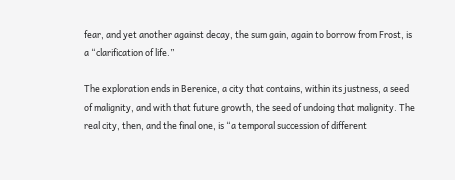fear, and yet another against decay, the sum gain, again to borrow from Frost, is a “clarification of life.”

The exploration ends in Berenice, a city that contains, within its justness, a seed of malignity, and with that future growth, the seed of undoing that malignity. The real city, then, and the final one, is “a temporal succession of different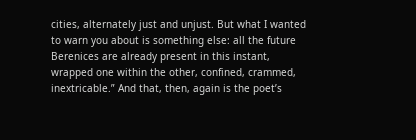cities, alternately just and unjust. But what I wanted to warn you about is something else: all the future Berenices are already present in this instant, wrapped one within the other, confined, crammed, inextricable.” And that, then, again is the poet’s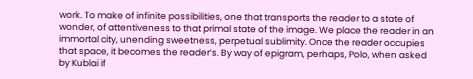work. To make of infinite possibilities, one that transports the reader to a state of wonder, of attentiveness to that primal state of the image. We place the reader in an immortal city, unending sweetness, perpetual sublimity. Once the reader occupies that space, it becomes the reader’s. By way of epigram, perhaps, Polo, when asked by Kublai if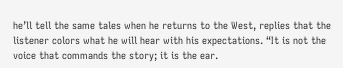he’ll tell the same tales when he returns to the West, replies that the listener colors what he will hear with his expectations. “It is not the voice that commands the story; it is the ear.